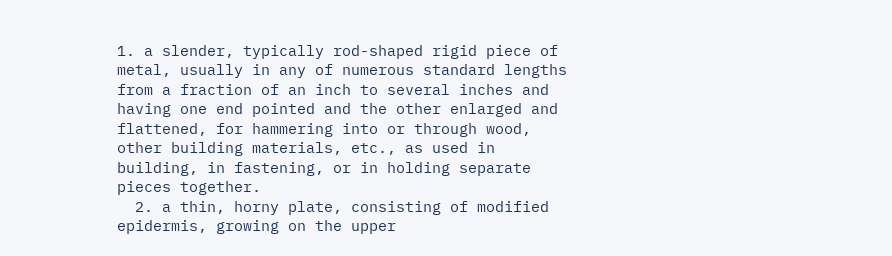1. a slender, typically rod-shaped rigid piece of metal, usually in any of numerous standard lengths from a fraction of an inch to several inches and having one end pointed and the other enlarged and flattened, for hammering into or through wood, other building materials, etc., as used in building, in fastening, or in holding separate pieces together.
  2. a thin, horny plate, consisting of modified epidermis, growing on the upper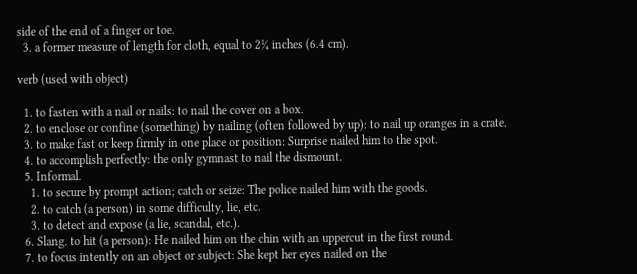side of the end of a finger or toe.
  3. a former measure of length for cloth, equal to 2¼ inches (6.4 cm).

verb (used with object)

  1. to fasten with a nail or nails: to nail the cover on a box.
  2. to enclose or confine (something) by nailing (often followed by up): to nail up oranges in a crate.
  3. to make fast or keep firmly in one place or position: Surprise nailed him to the spot.
  4. to accomplish perfectly: the only gymnast to nail the dismount.
  5. Informal.
    1. to secure by prompt action; catch or seize: The police nailed him with the goods.
    2. to catch (a person) in some difficulty, lie, etc.
    3. to detect and expose (a lie, scandal, etc.).
  6. Slang. to hit (a person): He nailed him on the chin with an uppercut in the first round.
  7. to focus intently on an object or subject: She kept her eyes nailed on the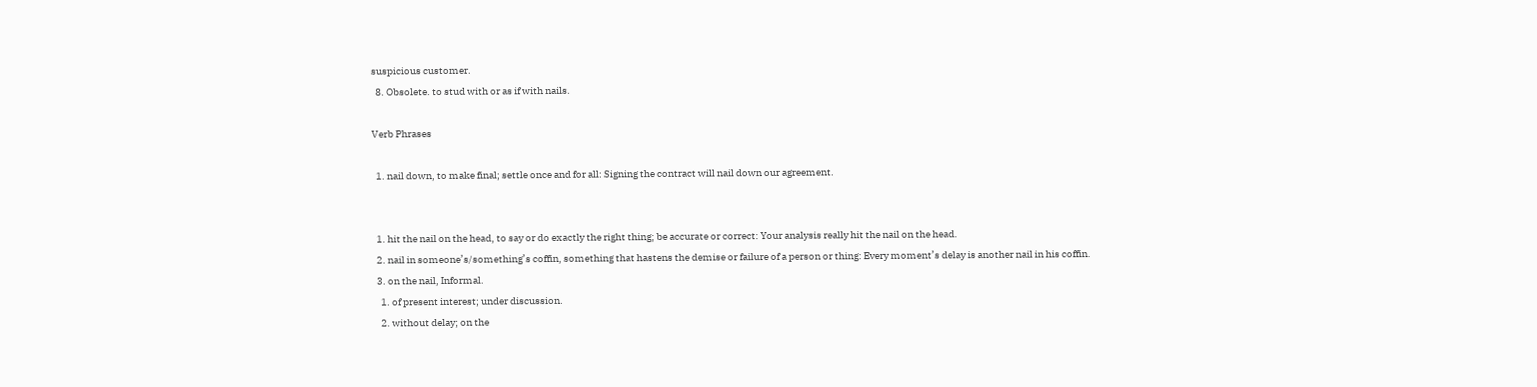suspicious customer.
  8. Obsolete. to stud with or as if with nails.

Verb Phrases

  1. nail down, to make final; settle once and for all: Signing the contract will nail down our agreement.


  1. hit the nail on the head, to say or do exactly the right thing; be accurate or correct: Your analysis really hit the nail on the head.
  2. nail in someone’s/something’s coffin, something that hastens the demise or failure of a person or thing: Every moment’s delay is another nail in his coffin.
  3. on the nail, Informal.
    1. of present interest; under discussion.
    2. without delay; on the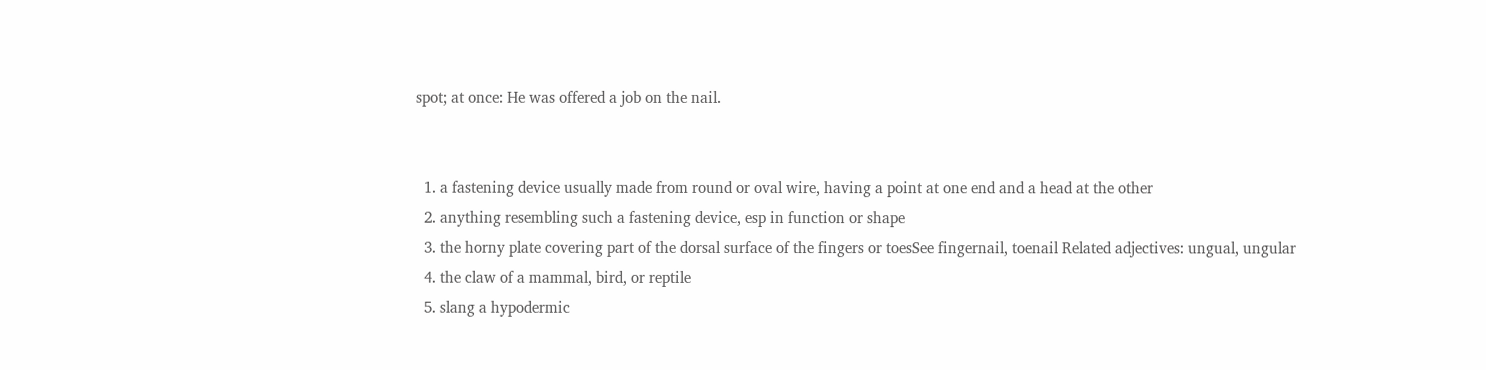spot; at once: He was offered a job on the nail.


  1. a fastening device usually made from round or oval wire, having a point at one end and a head at the other
  2. anything resembling such a fastening device, esp in function or shape
  3. the horny plate covering part of the dorsal surface of the fingers or toesSee fingernail, toenail Related adjectives: ungual, ungular
  4. the claw of a mammal, bird, or reptile
  5. slang a hypodermic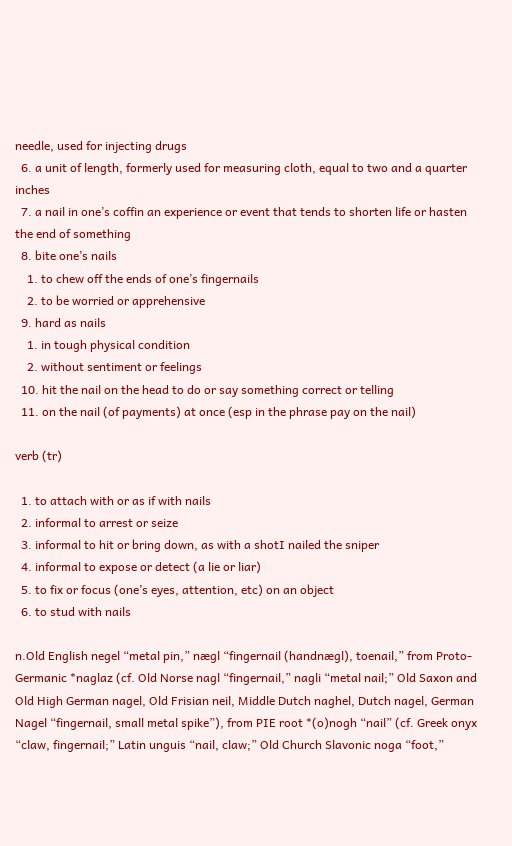needle, used for injecting drugs
  6. a unit of length, formerly used for measuring cloth, equal to two and a quarter inches
  7. a nail in one’s coffin an experience or event that tends to shorten life or hasten the end of something
  8. bite one’s nails
    1. to chew off the ends of one’s fingernails
    2. to be worried or apprehensive
  9. hard as nails
    1. in tough physical condition
    2. without sentiment or feelings
  10. hit the nail on the head to do or say something correct or telling
  11. on the nail (of payments) at once (esp in the phrase pay on the nail)

verb (tr)

  1. to attach with or as if with nails
  2. informal to arrest or seize
  3. informal to hit or bring down, as with a shotI nailed the sniper
  4. informal to expose or detect (a lie or liar)
  5. to fix or focus (one’s eyes, attention, etc) on an object
  6. to stud with nails

n.Old English negel “metal pin,” nægl “fingernail (handnægl), toenail,” from Proto-Germanic *naglaz (cf. Old Norse nagl “fingernail,” nagli “metal nail;” Old Saxon and Old High German nagel, Old Frisian neil, Middle Dutch naghel, Dutch nagel, German Nagel “fingernail, small metal spike”), from PIE root *(o)nogh “nail” (cf. Greek onyx “claw, fingernail;” Latin unguis “nail, claw;” Old Church Slavonic noga “foot,”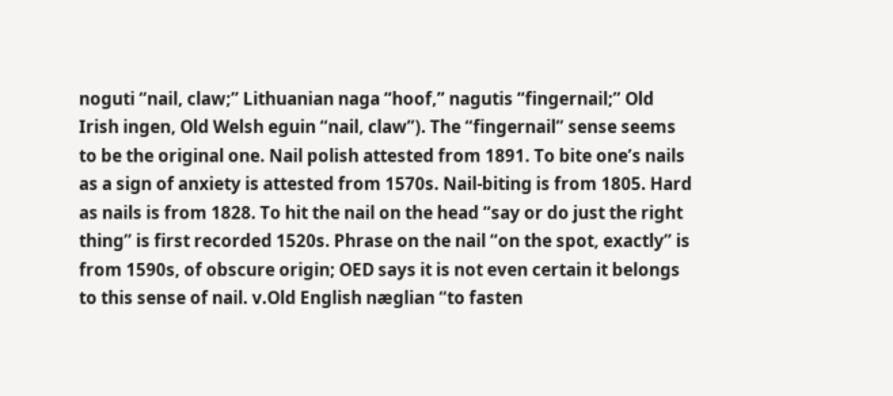noguti “nail, claw;” Lithuanian naga “hoof,” nagutis “fingernail;” Old Irish ingen, Old Welsh eguin “nail, claw”). The “fingernail” sense seems to be the original one. Nail polish attested from 1891. To bite one’s nails as a sign of anxiety is attested from 1570s. Nail-biting is from 1805. Hard as nails is from 1828. To hit the nail on the head “say or do just the right thing” is first recorded 1520s. Phrase on the nail “on the spot, exactly” is from 1590s, of obscure origin; OED says it is not even certain it belongs to this sense of nail. v.Old English næglian “to fasten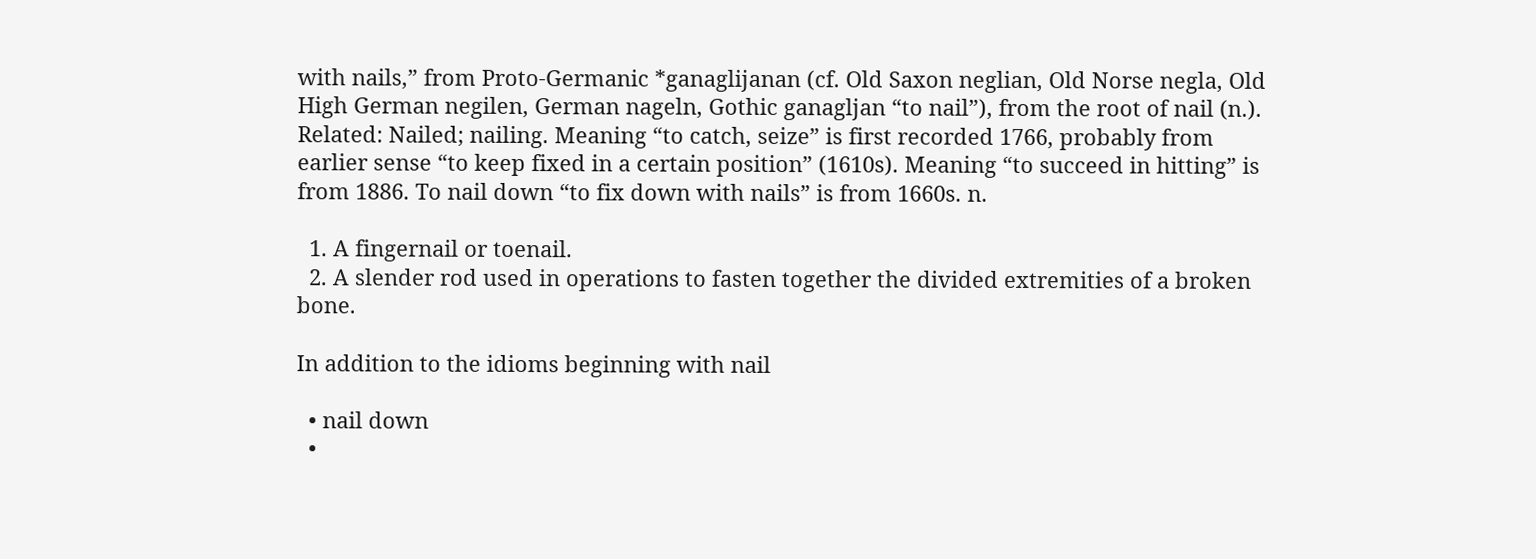with nails,” from Proto-Germanic *ganaglijanan (cf. Old Saxon neglian, Old Norse negla, Old High German negilen, German nageln, Gothic ganagljan “to nail”), from the root of nail (n.). Related: Nailed; nailing. Meaning “to catch, seize” is first recorded 1766, probably from earlier sense “to keep fixed in a certain position” (1610s). Meaning “to succeed in hitting” is from 1886. To nail down “to fix down with nails” is from 1660s. n.

  1. A fingernail or toenail.
  2. A slender rod used in operations to fasten together the divided extremities of a broken bone.

In addition to the idioms beginning with nail

  • nail down
  •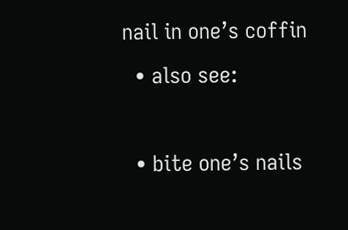nail in one’s coffin
  • also see:

  • bite one’s nails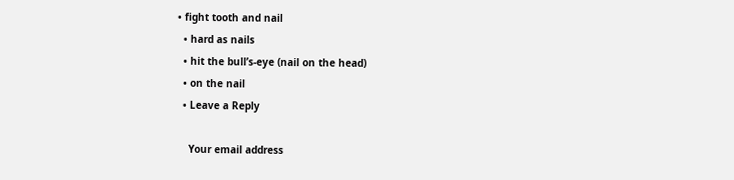• fight tooth and nail
  • hard as nails
  • hit the bull’s-eye (nail on the head)
  • on the nail
  • Leave a Reply

    Your email address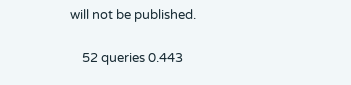will not be published.

    52 queries 0.443